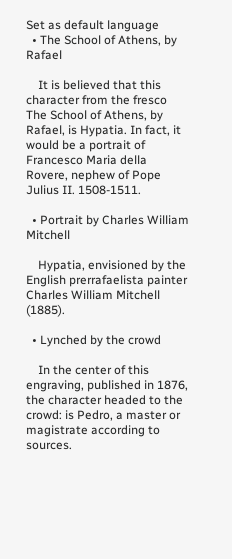Set as default language
  • The School of Athens, by Rafael

    It is believed that this character from the fresco The School of Athens, by Rafael, is Hypatia. In fact, it would be a portrait of Francesco Maria della Rovere, nephew of Pope Julius II. 1508-1511.

  • Portrait by Charles William Mitchell

    Hypatia, envisioned by the English prerrafaelista painter Charles William Mitchell (1885).

  • Lynched by the crowd

    In the center of this engraving, published in 1876, the character headed to the crowd: is Pedro, a master or magistrate according to sources.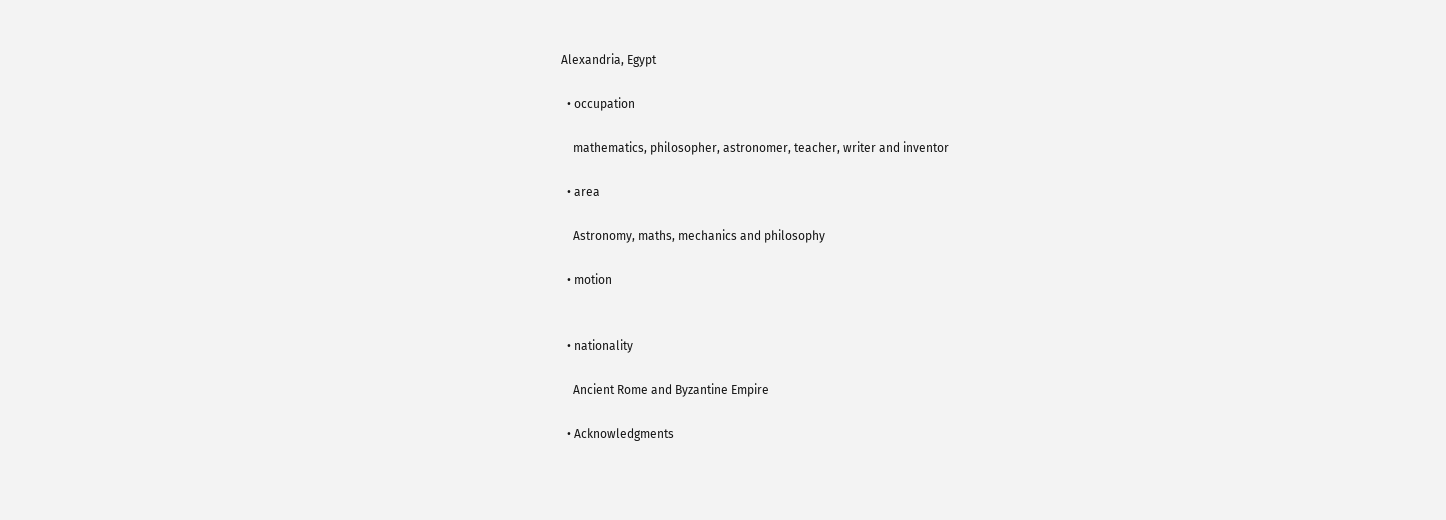Alexandria, Egypt

  • occupation

    mathematics, philosopher, astronomer, teacher, writer and inventor

  • area

    Astronomy, maths, mechanics and philosophy

  • motion


  • nationality

    Ancient Rome and Byzantine Empire

  • Acknowledgments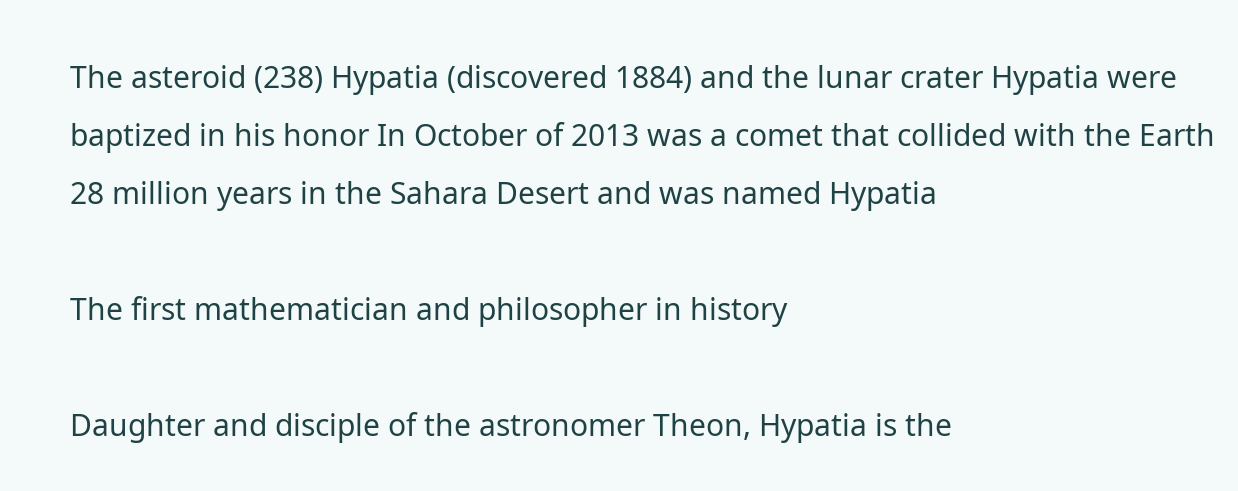The asteroid (238) Hypatia (discovered 1884) and the lunar crater Hypatia were baptized in his honor In October of 2013 was a comet that collided with the Earth 28 million years in the Sahara Desert and was named Hypatia

The first mathematician and philosopher in history

Daughter and disciple of the astronomer Theon, Hypatia is the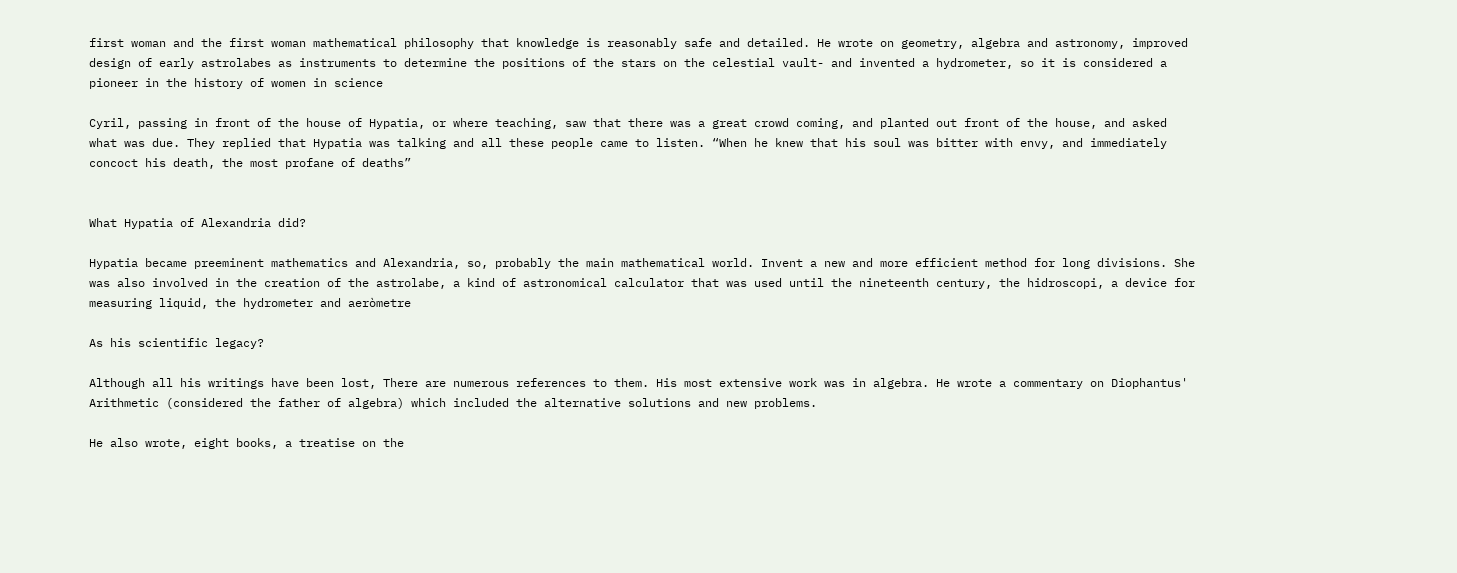first woman and the first woman mathematical philosophy that knowledge is reasonably safe and detailed. He wrote on geometry, algebra and astronomy, improved design of early astrolabes as instruments to determine the positions of the stars on the celestial vault- and invented a hydrometer, so it is considered a pioneer in the history of women in science

Cyril, passing in front of the house of Hypatia, or where teaching, saw that there was a great crowd coming, and planted out front of the house, and asked what was due. They replied that Hypatia was talking and all these people came to listen. “When he knew that his soul was bitter with envy, and immediately concoct his death, the most profane of deaths”


What Hypatia of Alexandria did?

Hypatia became preeminent mathematics and Alexandria, so, probably the main mathematical world. Invent a new and more efficient method for long divisions. She was also involved in the creation of the astrolabe, a kind of astronomical calculator that was used until the nineteenth century, the hidroscopi, a device for measuring liquid, the hydrometer and aeròmetre

As his scientific legacy?

Although all his writings have been lost, There are numerous references to them. His most extensive work was in algebra. He wrote a commentary on Diophantus' Arithmetic (considered the father of algebra) which included the alternative solutions and new problems.

He also wrote, eight books, a treatise on the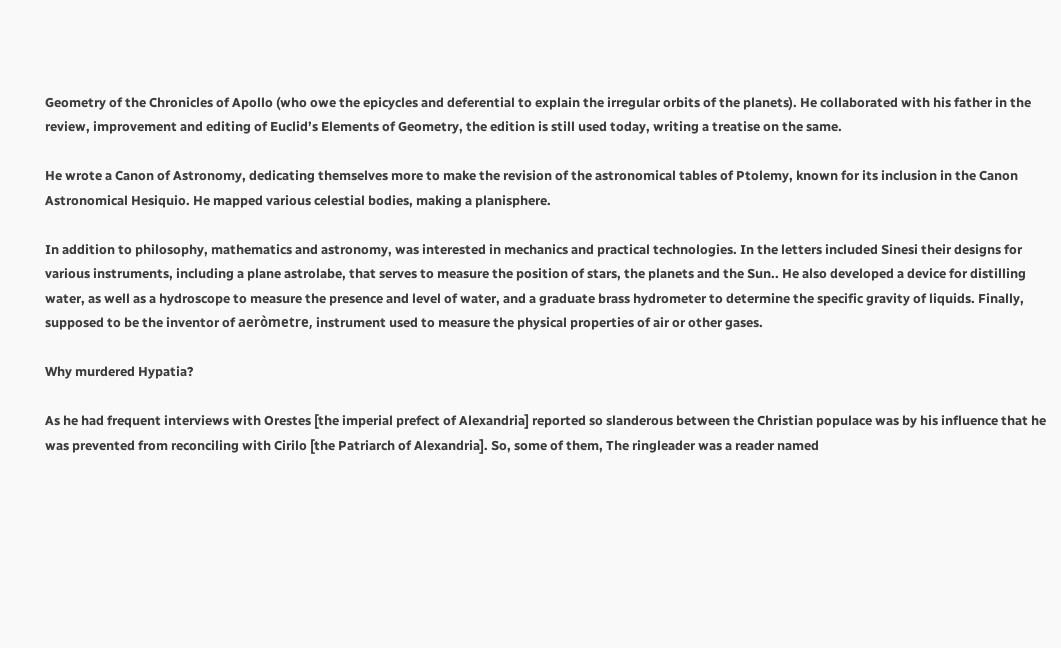Geometry of the Chronicles of Apollo (who owe the epicycles and deferential to explain the irregular orbits of the planets). He collaborated with his father in the review, improvement and editing of Euclid’s Elements of Geometry, the edition is still used today, writing a treatise on the same.

He wrote a Canon of Astronomy, dedicating themselves more to make the revision of the astronomical tables of Ptolemy, known for its inclusion in the Canon Astronomical Hesiquio. He mapped various celestial bodies, making a planisphere.

In addition to philosophy, mathematics and astronomy, was interested in mechanics and practical technologies. In the letters included Sinesi their designs for various instruments, including a plane astrolabe, that serves to measure the position of stars, the planets and the Sun.. He also developed a device for distilling water, as well as a hydroscope to measure the presence and level of water, and a graduate brass hydrometer to determine the specific gravity of liquids. Finally, supposed to be the inventor of aeròmetre, instrument used to measure the physical properties of air or other gases.

Why murdered Hypatia?

As he had frequent interviews with Orestes [the imperial prefect of Alexandria] reported so slanderous between the Christian populace was by his influence that he was prevented from reconciling with Cirilo [the Patriarch of Alexandria]. So, some of them, The ringleader was a reader named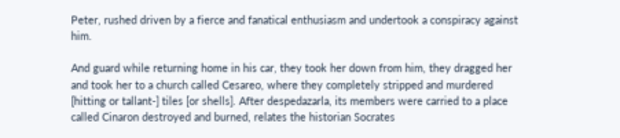Peter, rushed driven by a fierce and fanatical enthusiasm and undertook a conspiracy against him.

And guard while returning home in his car, they took her down from him, they dragged her and took her to a church called Cesareo, where they completely stripped and murdered [hitting or tallant-] tiles [or shells]. After despedazarla, its members were carried to a place called Cinaron destroyed and burned, relates the historian Socrates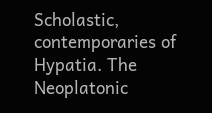Scholastic, contemporaries of Hypatia. The Neoplatonic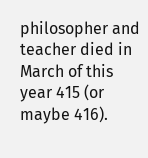philosopher and teacher died in March of this year 415 (or maybe 416).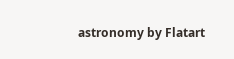astronomy by Flatart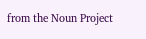from the Noun Project